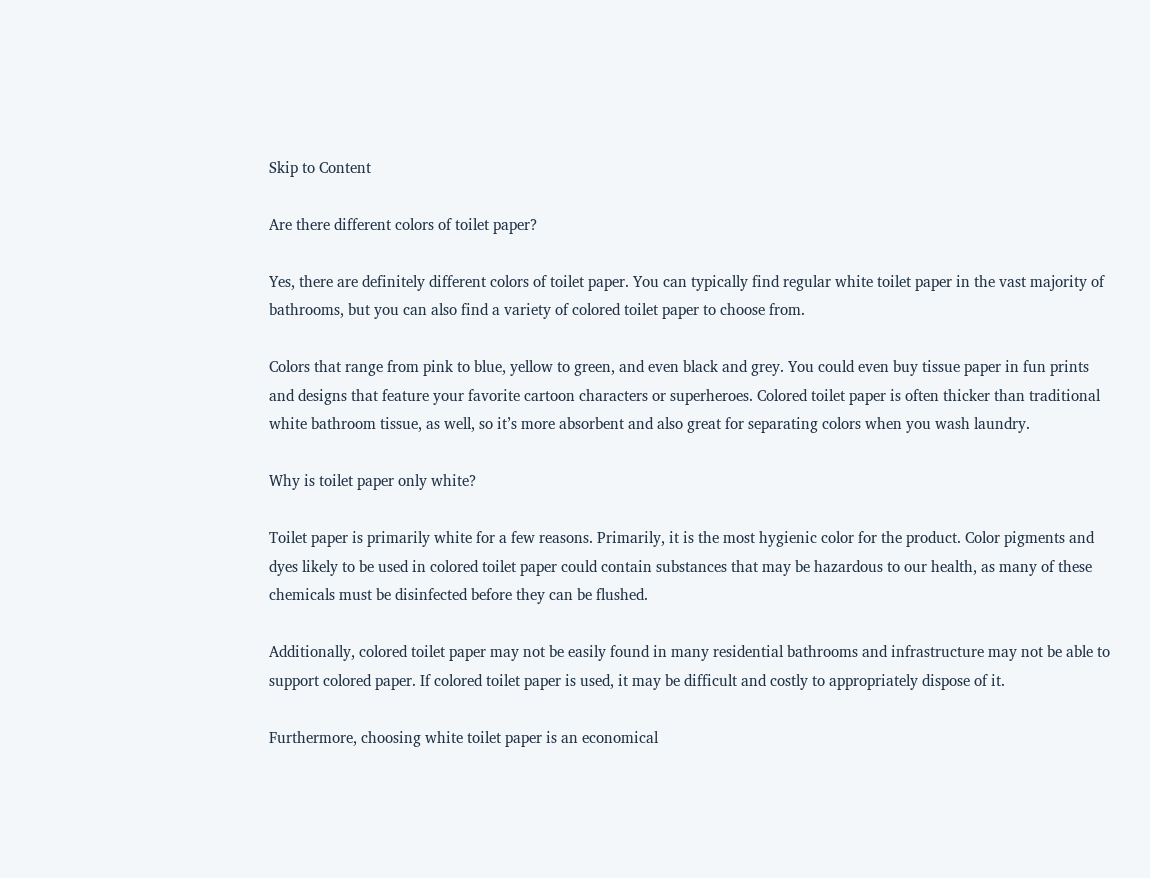Skip to Content

Are there different colors of toilet paper?

Yes, there are definitely different colors of toilet paper. You can typically find regular white toilet paper in the vast majority of bathrooms, but you can also find a variety of colored toilet paper to choose from.

Colors that range from pink to blue, yellow to green, and even black and grey. You could even buy tissue paper in fun prints and designs that feature your favorite cartoon characters or superheroes. Colored toilet paper is often thicker than traditional white bathroom tissue, as well, so it’s more absorbent and also great for separating colors when you wash laundry.

Why is toilet paper only white?

Toilet paper is primarily white for a few reasons. Primarily, it is the most hygienic color for the product. Color pigments and dyes likely to be used in colored toilet paper could contain substances that may be hazardous to our health, as many of these chemicals must be disinfected before they can be flushed.

Additionally, colored toilet paper may not be easily found in many residential bathrooms and infrastructure may not be able to support colored paper. If colored toilet paper is used, it may be difficult and costly to appropriately dispose of it.

Furthermore, choosing white toilet paper is an economical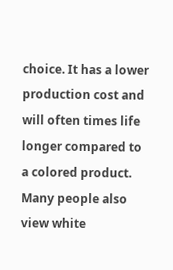choice. It has a lower production cost and will often times life longer compared to a colored product. Many people also view white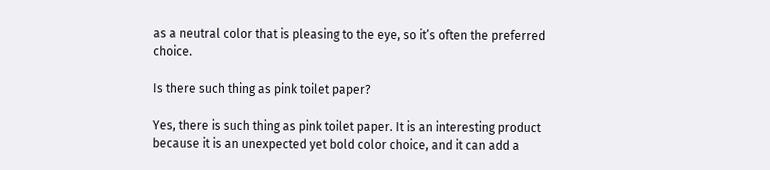as a neutral color that is pleasing to the eye, so it’s often the preferred choice.

Is there such thing as pink toilet paper?

Yes, there is such thing as pink toilet paper. It is an interesting product because it is an unexpected yet bold color choice, and it can add a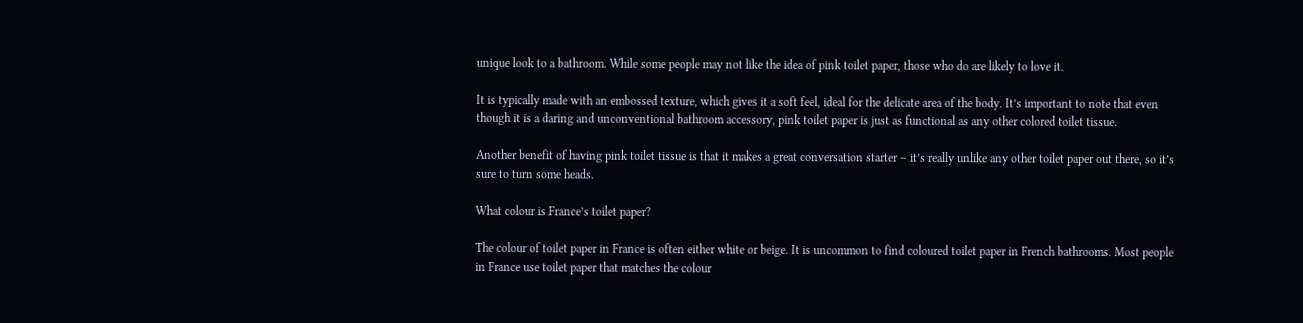unique look to a bathroom. While some people may not like the idea of pink toilet paper, those who do are likely to love it.

It is typically made with an embossed texture, which gives it a soft feel, ideal for the delicate area of the body. It’s important to note that even though it is a daring and unconventional bathroom accessory, pink toilet paper is just as functional as any other colored toilet tissue.

Another benefit of having pink toilet tissue is that it makes a great conversation starter – it’s really unlike any other toilet paper out there, so it’s sure to turn some heads.

What colour is France’s toilet paper?

The colour of toilet paper in France is often either white or beige. It is uncommon to find coloured toilet paper in French bathrooms. Most people in France use toilet paper that matches the colour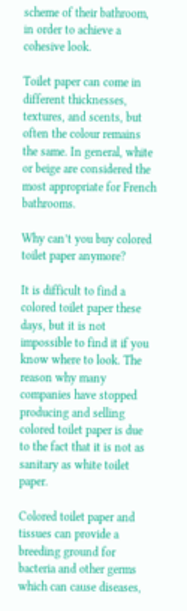scheme of their bathroom, in order to achieve a cohesive look.

Toilet paper can come in different thicknesses, textures, and scents, but often the colour remains the same. In general, white or beige are considered the most appropriate for French bathrooms.

Why can’t you buy colored toilet paper anymore?

It is difficult to find a colored toilet paper these days, but it is not impossible to find it if you know where to look. The reason why many companies have stopped producing and selling colored toilet paper is due to the fact that it is not as sanitary as white toilet paper.

Colored toilet paper and tissues can provide a breeding ground for bacteria and other germs which can cause diseases,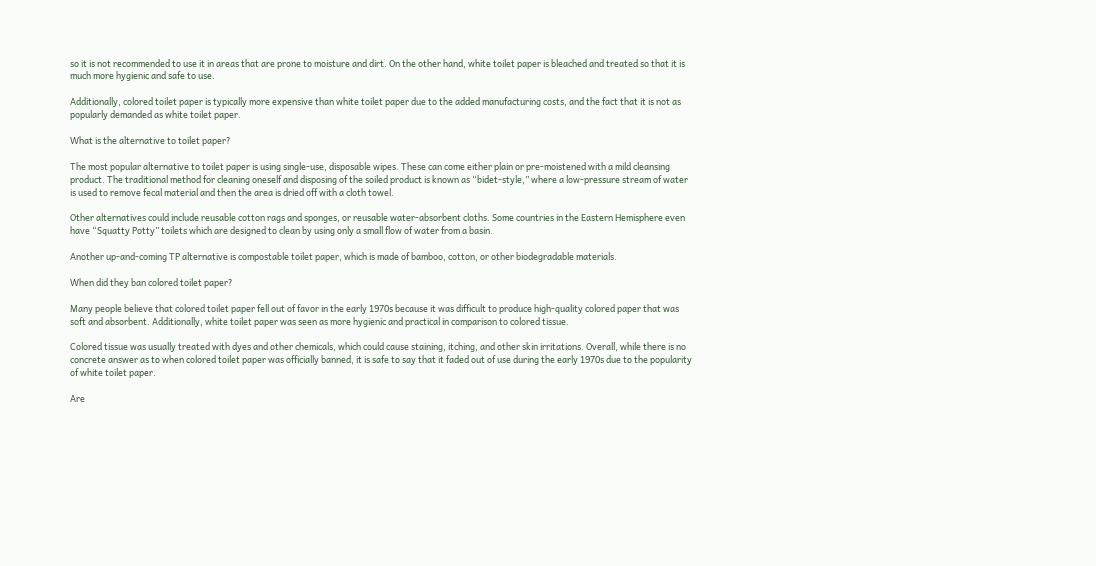so it is not recommended to use it in areas that are prone to moisture and dirt. On the other hand, white toilet paper is bleached and treated so that it is much more hygienic and safe to use.

Additionally, colored toilet paper is typically more expensive than white toilet paper due to the added manufacturing costs, and the fact that it is not as popularly demanded as white toilet paper.

What is the alternative to toilet paper?

The most popular alternative to toilet paper is using single-use, disposable wipes. These can come either plain or pre-moistened with a mild cleansing product. The traditional method for cleaning oneself and disposing of the soiled product is known as “bidet-style,” where a low-pressure stream of water is used to remove fecal material and then the area is dried off with a cloth towel.

Other alternatives could include reusable cotton rags and sponges, or reusable water-absorbent cloths. Some countries in the Eastern Hemisphere even have “Squatty Potty” toilets which are designed to clean by using only a small flow of water from a basin.

Another up-and-coming TP alternative is compostable toilet paper, which is made of bamboo, cotton, or other biodegradable materials.

When did they ban colored toilet paper?

Many people believe that colored toilet paper fell out of favor in the early 1970s because it was difficult to produce high-quality colored paper that was soft and absorbent. Additionally, white toilet paper was seen as more hygienic and practical in comparison to colored tissue.

Colored tissue was usually treated with dyes and other chemicals, which could cause staining, itching, and other skin irritations. Overall, while there is no concrete answer as to when colored toilet paper was officially banned, it is safe to say that it faded out of use during the early 1970s due to the popularity of white toilet paper.

Are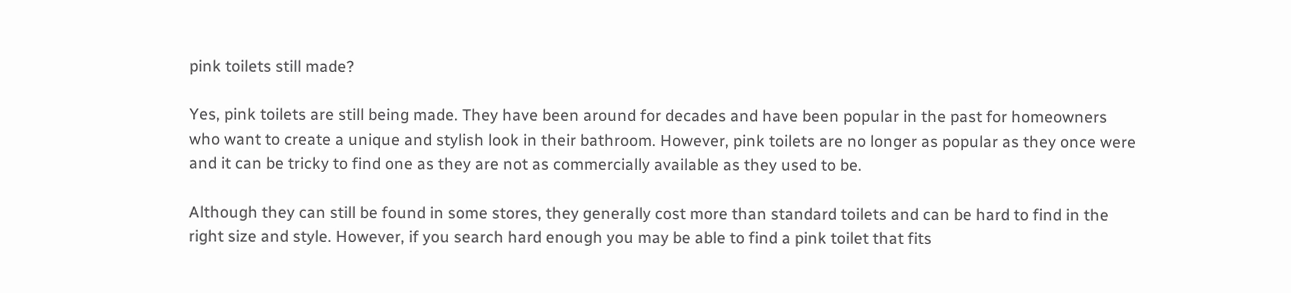pink toilets still made?

Yes, pink toilets are still being made. They have been around for decades and have been popular in the past for homeowners who want to create a unique and stylish look in their bathroom. However, pink toilets are no longer as popular as they once were and it can be tricky to find one as they are not as commercially available as they used to be.

Although they can still be found in some stores, they generally cost more than standard toilets and can be hard to find in the right size and style. However, if you search hard enough you may be able to find a pink toilet that fits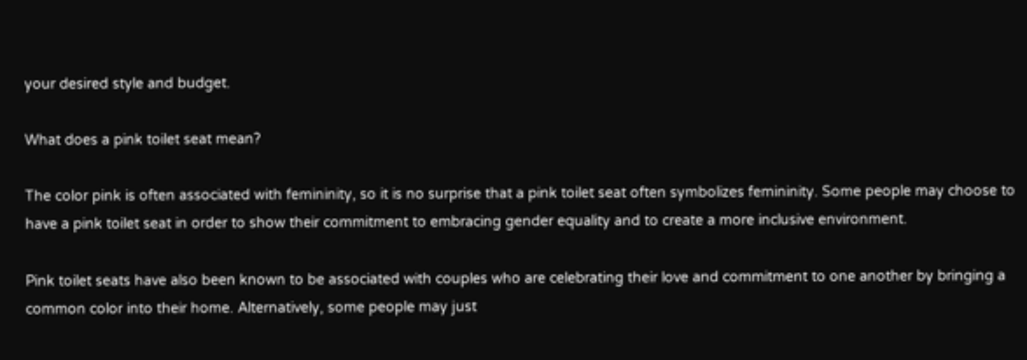your desired style and budget.

What does a pink toilet seat mean?

The color pink is often associated with femininity, so it is no surprise that a pink toilet seat often symbolizes femininity. Some people may choose to have a pink toilet seat in order to show their commitment to embracing gender equality and to create a more inclusive environment.

Pink toilet seats have also been known to be associated with couples who are celebrating their love and commitment to one another by bringing a common color into their home. Alternatively, some people may just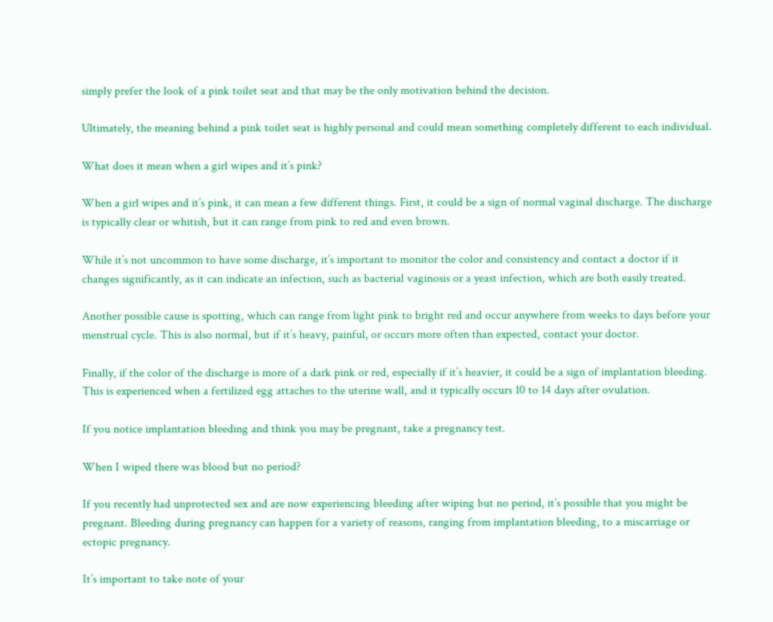simply prefer the look of a pink toilet seat and that may be the only motivation behind the decision.

Ultimately, the meaning behind a pink toilet seat is highly personal and could mean something completely different to each individual.

What does it mean when a girl wipes and it’s pink?

When a girl wipes and it’s pink, it can mean a few different things. First, it could be a sign of normal vaginal discharge. The discharge is typically clear or whitish, but it can range from pink to red and even brown.

While it’s not uncommon to have some discharge, it’s important to monitor the color and consistency and contact a doctor if it changes significantly, as it can indicate an infection, such as bacterial vaginosis or a yeast infection, which are both easily treated.

Another possible cause is spotting, which can range from light pink to bright red and occur anywhere from weeks to days before your menstrual cycle. This is also normal, but if it’s heavy, painful, or occurs more often than expected, contact your doctor.

Finally, if the color of the discharge is more of a dark pink or red, especially if it’s heavier, it could be a sign of implantation bleeding. This is experienced when a fertilized egg attaches to the uterine wall, and it typically occurs 10 to 14 days after ovulation.

If you notice implantation bleeding and think you may be pregnant, take a pregnancy test.

When I wiped there was blood but no period?

If you recently had unprotected sex and are now experiencing bleeding after wiping but no period, it’s possible that you might be pregnant. Bleeding during pregnancy can happen for a variety of reasons, ranging from implantation bleeding, to a miscarriage or ectopic pregnancy.

It’s important to take note of your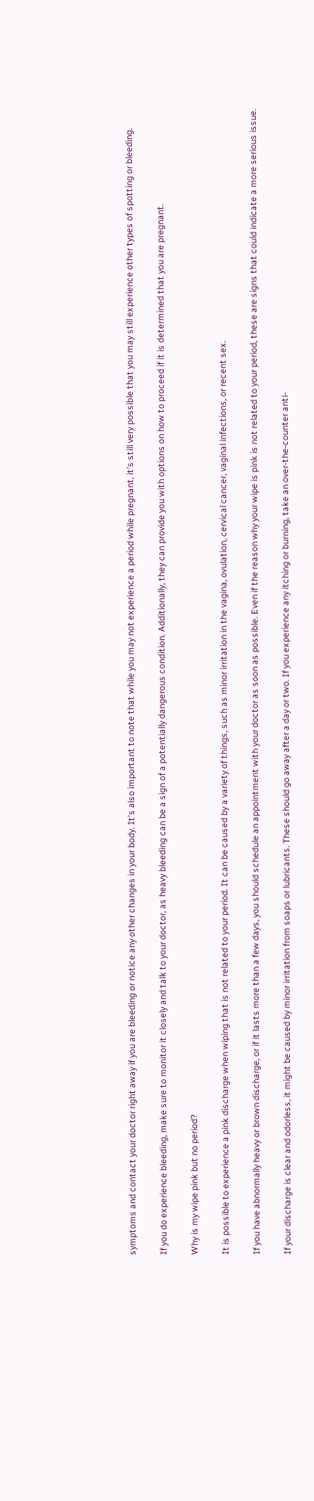symptoms and contact your doctor right away if you are bleeding or notice any other changes in your body. It’s also important to note that while you may not experience a period while pregnant, it’s still very possible that you may still experience other types of spotting or bleeding.

If you do experience bleeding, make sure to monitor it closely and talk to your doctor, as heavy bleeding can be a sign of a potentially dangerous condition. Additionally, they can provide you with options on how to proceed if it is determined that you are pregnant.

Why is my wipe pink but no period?

It is possible to experience a pink discharge when wiping that is not related to your period. It can be caused by a variety of things, such as minor irritation in the vagina, ovulation, cervical cancer, vaginal infections, or recent sex.

If you have abnormally heavy or brown discharge, or if it lasts more than a few days, you should schedule an appointment with your doctor as soon as possible. Even if the reason why your wipe is pink is not related to your period, these are signs that could indicate a more serious issue.

If your discharge is clear and odorless, it might be caused by minor irritation from soaps or lubricants. These should go away after a day or two. If you experience any itching or burning, take an over-the-counter anti-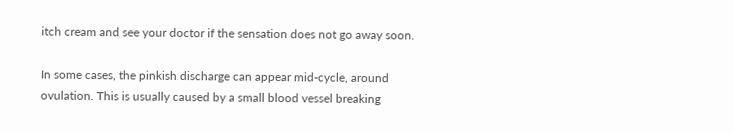itch cream and see your doctor if the sensation does not go away soon.

In some cases, the pinkish discharge can appear mid-cycle, around ovulation. This is usually caused by a small blood vessel breaking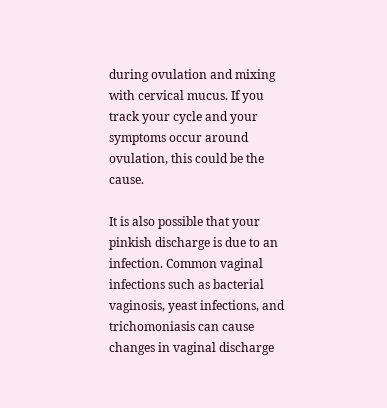during ovulation and mixing with cervical mucus. If you track your cycle and your symptoms occur around ovulation, this could be the cause.

It is also possible that your pinkish discharge is due to an infection. Common vaginal infections such as bacterial vaginosis, yeast infections, and trichomoniasis can cause changes in vaginal discharge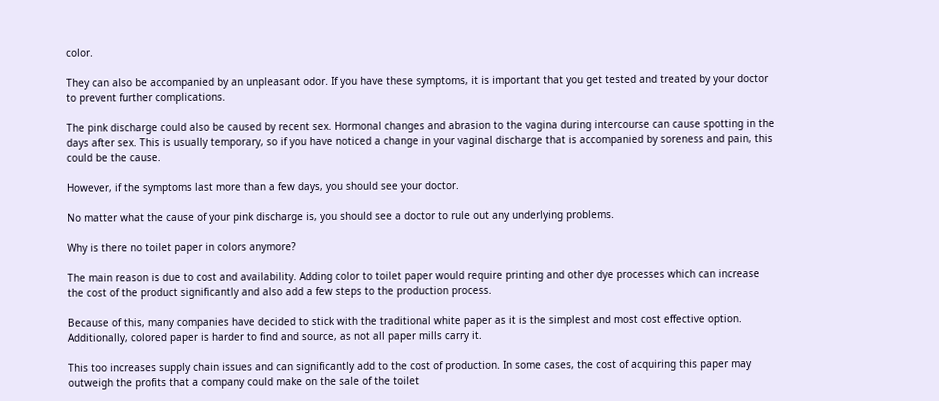color.

They can also be accompanied by an unpleasant odor. If you have these symptoms, it is important that you get tested and treated by your doctor to prevent further complications.

The pink discharge could also be caused by recent sex. Hormonal changes and abrasion to the vagina during intercourse can cause spotting in the days after sex. This is usually temporary, so if you have noticed a change in your vaginal discharge that is accompanied by soreness and pain, this could be the cause.

However, if the symptoms last more than a few days, you should see your doctor.

No matter what the cause of your pink discharge is, you should see a doctor to rule out any underlying problems.

Why is there no toilet paper in colors anymore?

The main reason is due to cost and availability. Adding color to toilet paper would require printing and other dye processes which can increase the cost of the product significantly and also add a few steps to the production process.

Because of this, many companies have decided to stick with the traditional white paper as it is the simplest and most cost effective option. Additionally, colored paper is harder to find and source, as not all paper mills carry it.

This too increases supply chain issues and can significantly add to the cost of production. In some cases, the cost of acquiring this paper may outweigh the profits that a company could make on the sale of the toilet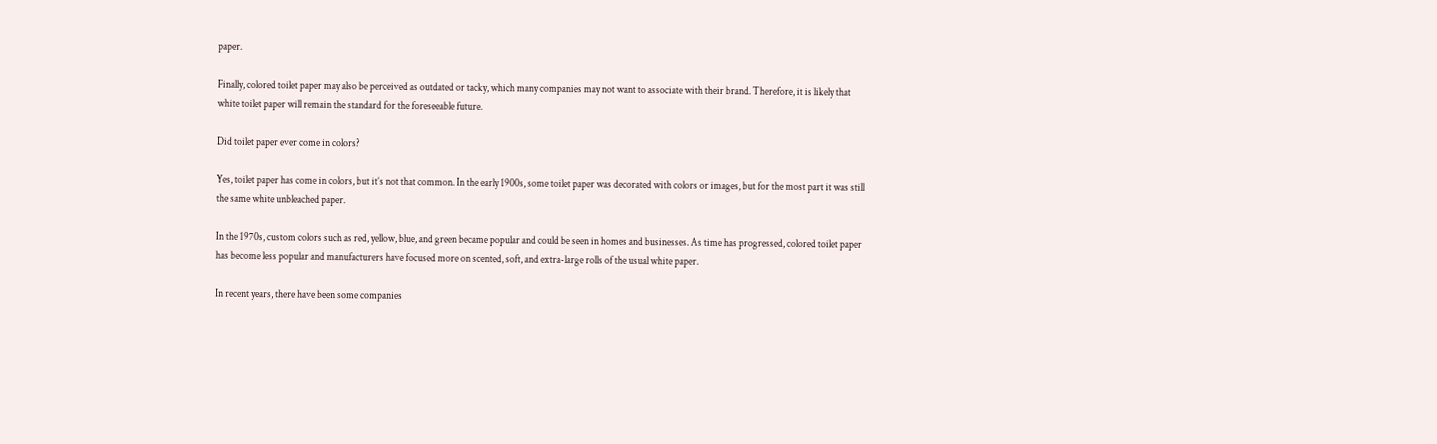paper.

Finally, colored toilet paper may also be perceived as outdated or tacky, which many companies may not want to associate with their brand. Therefore, it is likely that white toilet paper will remain the standard for the foreseeable future.

Did toilet paper ever come in colors?

Yes, toilet paper has come in colors, but it’s not that common. In the early 1900s, some toilet paper was decorated with colors or images, but for the most part it was still the same white unbleached paper.

In the 1970s, custom colors such as red, yellow, blue, and green became popular and could be seen in homes and businesses. As time has progressed, colored toilet paper has become less popular and manufacturers have focused more on scented, soft, and extra-large rolls of the usual white paper.

In recent years, there have been some companies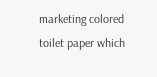marketing colored toilet paper which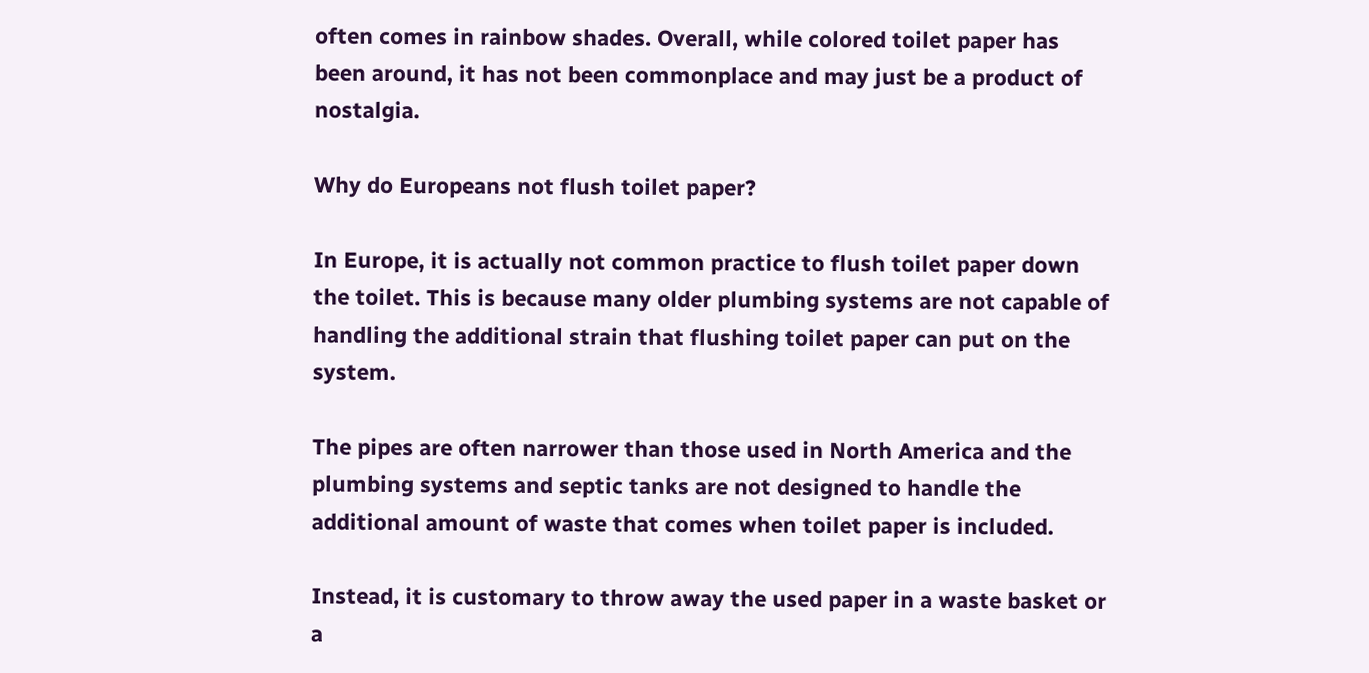often comes in rainbow shades. Overall, while colored toilet paper has been around, it has not been commonplace and may just be a product of nostalgia.

Why do Europeans not flush toilet paper?

In Europe, it is actually not common practice to flush toilet paper down the toilet. This is because many older plumbing systems are not capable of handling the additional strain that flushing toilet paper can put on the system.

The pipes are often narrower than those used in North America and the plumbing systems and septic tanks are not designed to handle the additional amount of waste that comes when toilet paper is included.

Instead, it is customary to throw away the used paper in a waste basket or a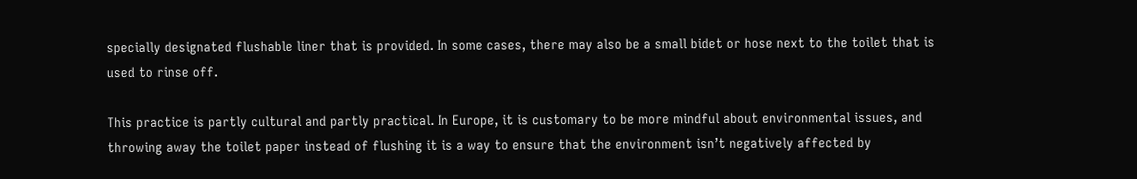specially designated flushable liner that is provided. In some cases, there may also be a small bidet or hose next to the toilet that is used to rinse off.

This practice is partly cultural and partly practical. In Europe, it is customary to be more mindful about environmental issues, and throwing away the toilet paper instead of flushing it is a way to ensure that the environment isn’t negatively affected by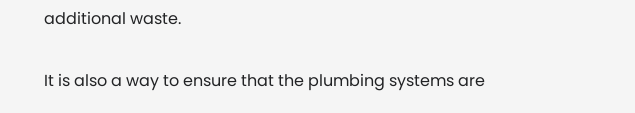additional waste.

It is also a way to ensure that the plumbing systems are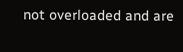not overloaded and are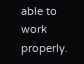able to work properly.